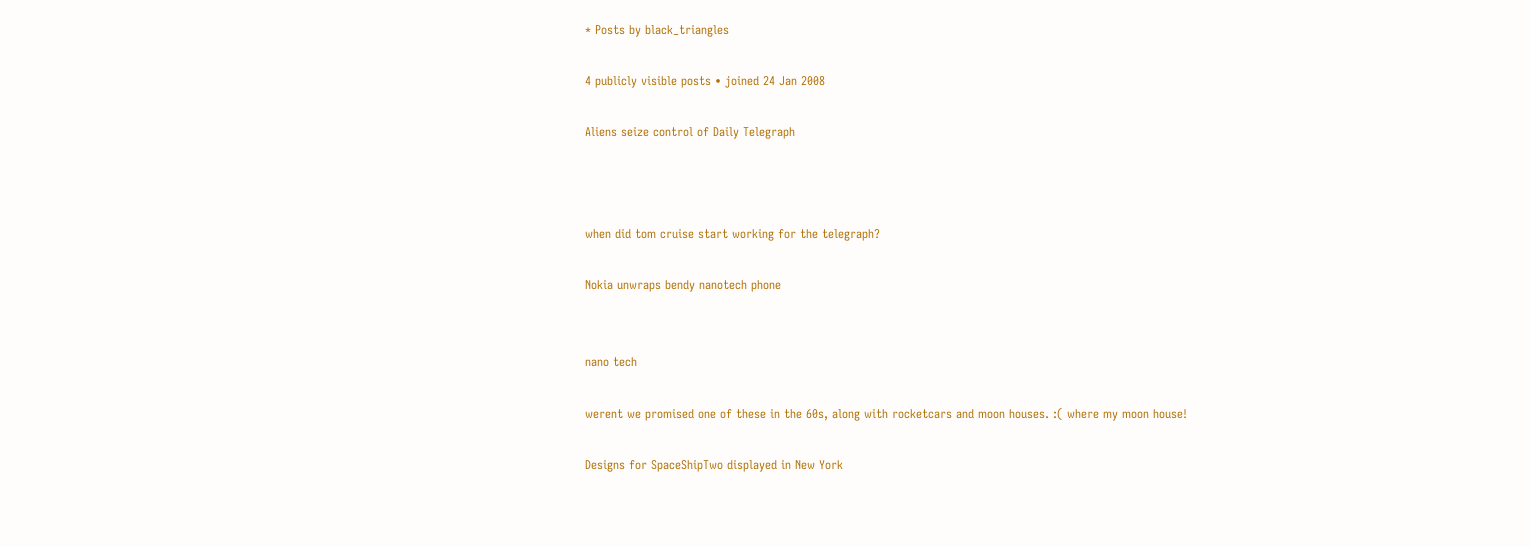* Posts by black_triangles

4 publicly visible posts • joined 24 Jan 2008

Aliens seize control of Daily Telegraph



when did tom cruise start working for the telegraph?

Nokia unwraps bendy nanotech phone


nano tech

werent we promised one of these in the 60s, along with rocketcars and moon houses. :( where my moon house!

Designs for SpaceShipTwo displayed in New York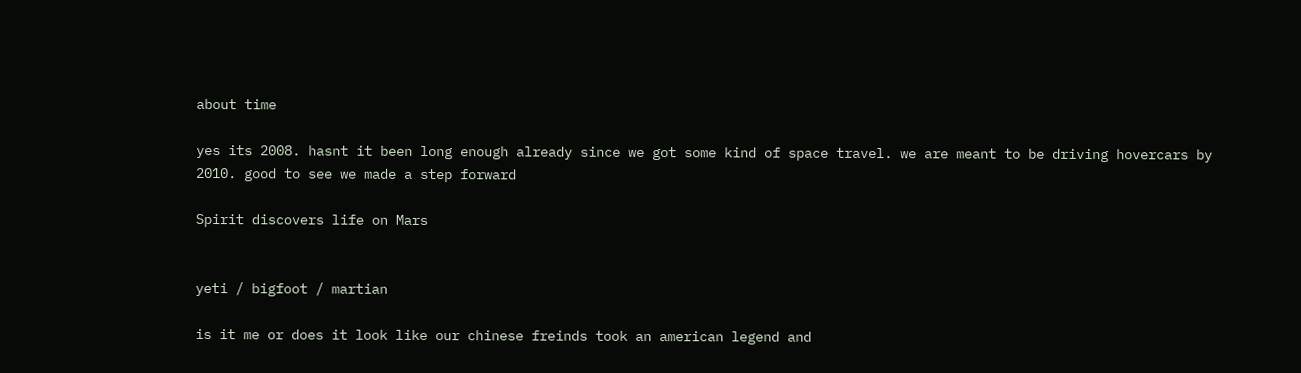about time

yes its 2008. hasnt it been long enough already since we got some kind of space travel. we are meant to be driving hovercars by 2010. good to see we made a step forward

Spirit discovers life on Mars


yeti / bigfoot / martian

is it me or does it look like our chinese freinds took an american legend and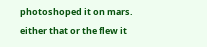photoshoped it on mars. either that or the flew it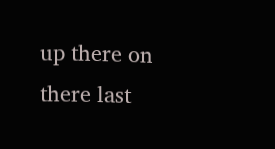up there on there last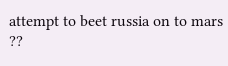attempt to beet russia on to mars ??